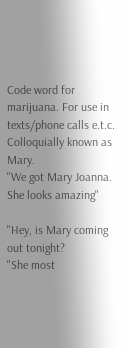Code word for marijuana. For use in texts/phone calls e.t.c.
Colloquially known as Mary.
"We got Mary Joanna. She looks amazing"

"Hey, is Mary coming out tonight?
"She most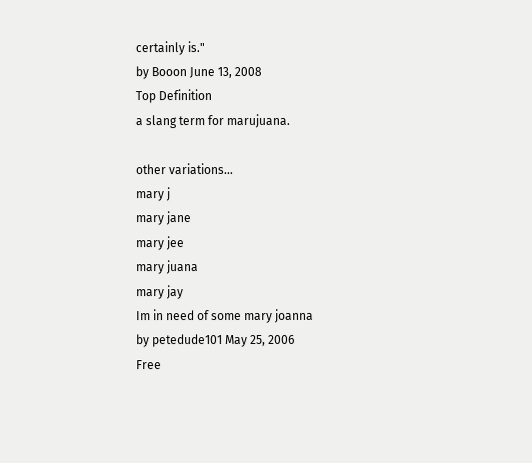certainly is."
by Booon June 13, 2008
Top Definition
a slang term for marujuana.

other variations...
mary j
mary jane
mary jee
mary juana
mary jay
Im in need of some mary joanna
by petedude101 May 25, 2006
Free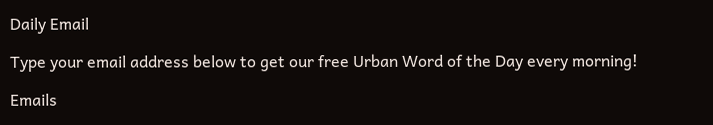Daily Email

Type your email address below to get our free Urban Word of the Day every morning!

Emails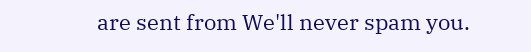are sent from We'll never spam you.